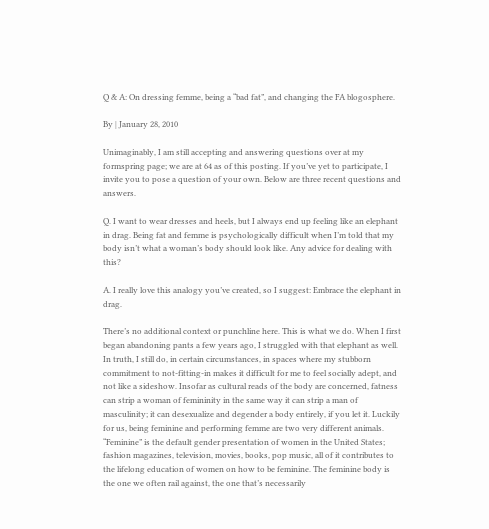Q & A: On dressing femme, being a “bad fat”, and changing the FA blogosphere.

By | January 28, 2010

Unimaginably, I am still accepting and answering questions over at my formspring page; we are at 64 as of this posting. If you’ve yet to participate, I invite you to pose a question of your own. Below are three recent questions and answers.

Q. I want to wear dresses and heels, but I always end up feeling like an elephant in drag. Being fat and femme is psychologically difficult when I’m told that my body isn’t what a woman’s body should look like. Any advice for dealing with this?

A. I really love this analogy you’ve created, so I suggest: Embrace the elephant in drag.

There’s no additional context or punchline here. This is what we do. When I first began abandoning pants a few years ago, I struggled with that elephant as well. In truth, I still do, in certain circumstances, in spaces where my stubborn commitment to not-fitting-in makes it difficult for me to feel socially adept, and not like a sideshow. Insofar as cultural reads of the body are concerned, fatness can strip a woman of femininity in the same way it can strip a man of masculinity; it can desexualize and degender a body entirely, if you let it. Luckily for us, being feminine and performing femme are two very different animals. “Feminine” is the default gender presentation of women in the United States; fashion magazines, television, movies, books, pop music, all of it contributes to the lifelong education of women on how to be feminine. The feminine body is the one we often rail against, the one that’s necessarily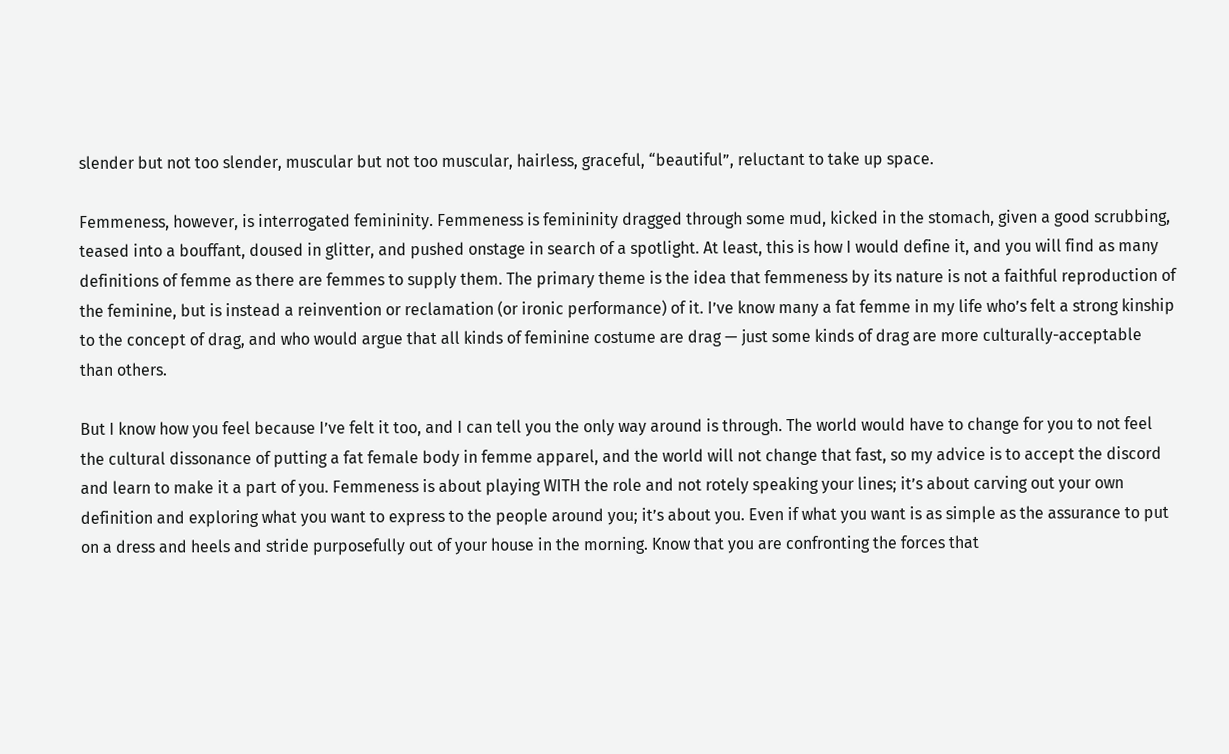slender but not too slender, muscular but not too muscular, hairless, graceful, “beautiful”, reluctant to take up space.

Femmeness, however, is interrogated femininity. Femmeness is femininity dragged through some mud, kicked in the stomach, given a good scrubbing, teased into a bouffant, doused in glitter, and pushed onstage in search of a spotlight. At least, this is how I would define it, and you will find as many definitions of femme as there are femmes to supply them. The primary theme is the idea that femmeness by its nature is not a faithful reproduction of the feminine, but is instead a reinvention or reclamation (or ironic performance) of it. I’ve know many a fat femme in my life who’s felt a strong kinship to the concept of drag, and who would argue that all kinds of feminine costume are drag — just some kinds of drag are more culturally-acceptable than others.

But I know how you feel because I’ve felt it too, and I can tell you the only way around is through. The world would have to change for you to not feel the cultural dissonance of putting a fat female body in femme apparel, and the world will not change that fast, so my advice is to accept the discord and learn to make it a part of you. Femmeness is about playing WITH the role and not rotely speaking your lines; it’s about carving out your own definition and exploring what you want to express to the people around you; it’s about you. Even if what you want is as simple as the assurance to put on a dress and heels and stride purposefully out of your house in the morning. Know that you are confronting the forces that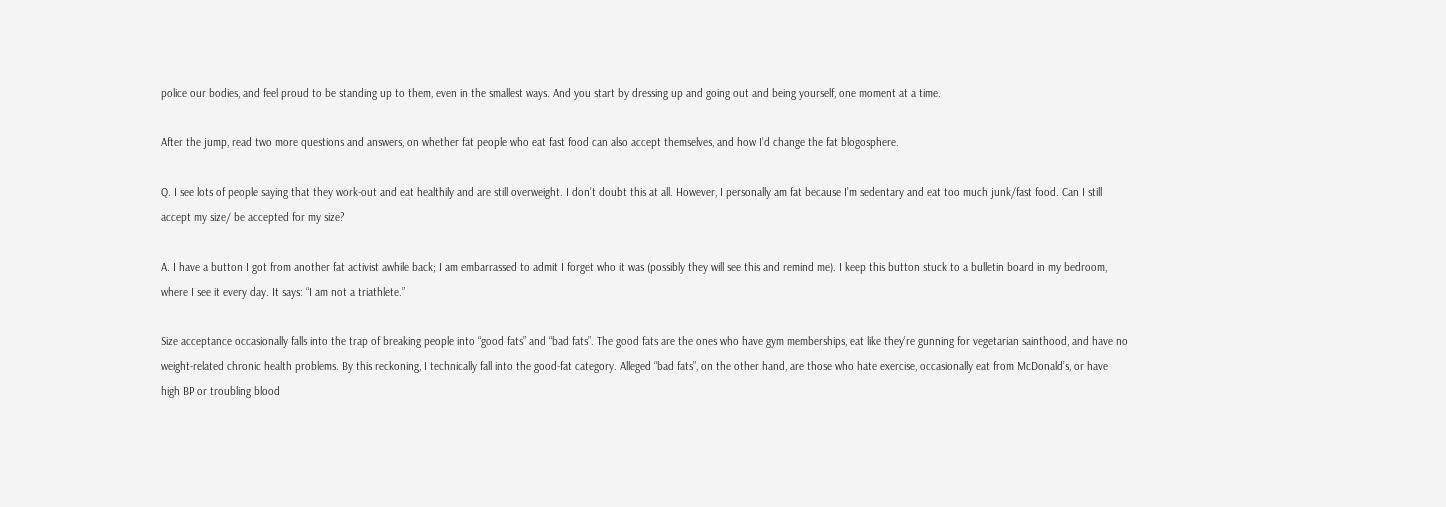police our bodies, and feel proud to be standing up to them, even in the smallest ways. And you start by dressing up and going out and being yourself, one moment at a time.

After the jump, read two more questions and answers, on whether fat people who eat fast food can also accept themselves, and how I’d change the fat blogosphere.

Q. I see lots of people saying that they work-out and eat healthily and are still overweight. I don’t doubt this at all. However, I personally am fat because I’m sedentary and eat too much junk/fast food. Can I still accept my size/ be accepted for my size?

A. I have a button I got from another fat activist awhile back; I am embarrassed to admit I forget who it was (possibly they will see this and remind me). I keep this button stuck to a bulletin board in my bedroom, where I see it every day. It says: “I am not a triathlete.”

Size acceptance occasionally falls into the trap of breaking people into “good fats” and “bad fats”. The good fats are the ones who have gym memberships, eat like they’re gunning for vegetarian sainthood, and have no weight-related chronic health problems. By this reckoning, I technically fall into the good-fat category. Alleged “bad fats”, on the other hand, are those who hate exercise, occasionally eat from McDonald’s, or have high BP or troubling blood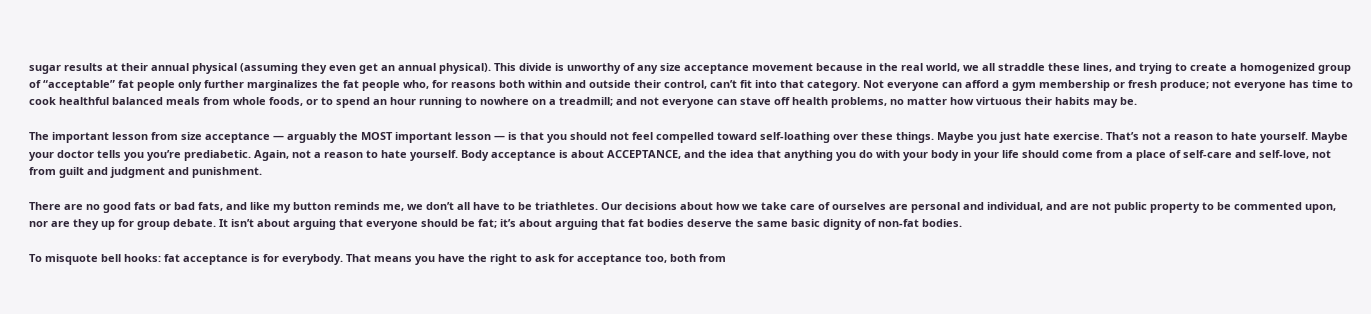sugar results at their annual physical (assuming they even get an annual physical). This divide is unworthy of any size acceptance movement because in the real world, we all straddle these lines, and trying to create a homogenized group of “acceptable” fat people only further marginalizes the fat people who, for reasons both within and outside their control, can’t fit into that category. Not everyone can afford a gym membership or fresh produce; not everyone has time to cook healthful balanced meals from whole foods, or to spend an hour running to nowhere on a treadmill; and not everyone can stave off health problems, no matter how virtuous their habits may be.

The important lesson from size acceptance — arguably the MOST important lesson — is that you should not feel compelled toward self-loathing over these things. Maybe you just hate exercise. That’s not a reason to hate yourself. Maybe your doctor tells you you’re prediabetic. Again, not a reason to hate yourself. Body acceptance is about ACCEPTANCE, and the idea that anything you do with your body in your life should come from a place of self-care and self-love, not from guilt and judgment and punishment.

There are no good fats or bad fats, and like my button reminds me, we don’t all have to be triathletes. Our decisions about how we take care of ourselves are personal and individual, and are not public property to be commented upon, nor are they up for group debate. It isn’t about arguing that everyone should be fat; it’s about arguing that fat bodies deserve the same basic dignity of non-fat bodies.

To misquote bell hooks: fat acceptance is for everybody. That means you have the right to ask for acceptance too, both from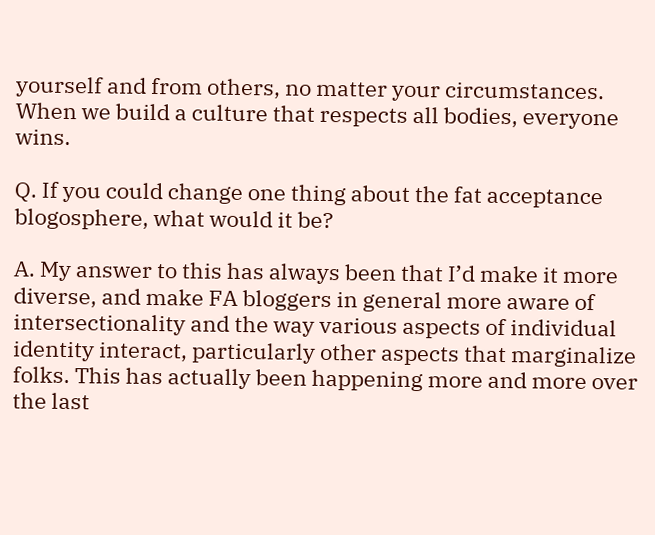yourself and from others, no matter your circumstances. When we build a culture that respects all bodies, everyone wins.

Q. If you could change one thing about the fat acceptance blogosphere, what would it be?

A. My answer to this has always been that I’d make it more diverse, and make FA bloggers in general more aware of intersectionality and the way various aspects of individual identity interact, particularly other aspects that marginalize folks. This has actually been happening more and more over the last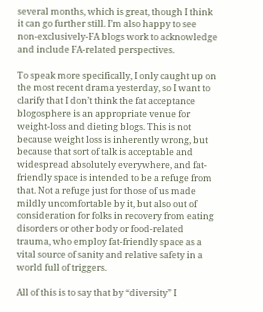several months, which is great, though I think it can go further still. I’m also happy to see non-exclusively-FA blogs work to acknowledge and include FA-related perspectives.

To speak more specifically, I only caught up on the most recent drama yesterday, so I want to clarify that I don’t think the fat acceptance blogosphere is an appropriate venue for weight-loss and dieting blogs. This is not because weight loss is inherently wrong, but because that sort of talk is acceptable and widespread absolutely everywhere, and fat-friendly space is intended to be a refuge from that. Not a refuge just for those of us made mildly uncomfortable by it, but also out of consideration for folks in recovery from eating disorders or other body or food-related trauma, who employ fat-friendly space as a vital source of sanity and relative safety in a world full of triggers.

All of this is to say that by “diversity” I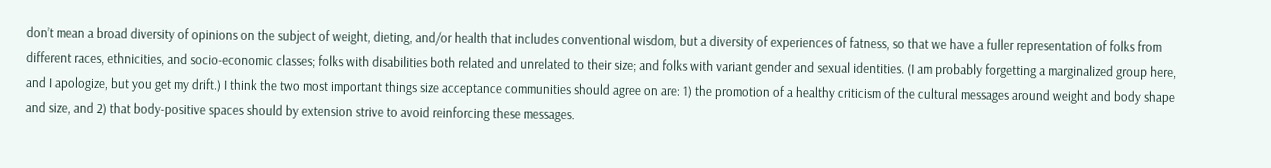don’t mean a broad diversity of opinions on the subject of weight, dieting, and/or health that includes conventional wisdom, but a diversity of experiences of fatness, so that we have a fuller representation of folks from different races, ethnicities, and socio-economic classes; folks with disabilities both related and unrelated to their size; and folks with variant gender and sexual identities. (I am probably forgetting a marginalized group here, and I apologize, but you get my drift.) I think the two most important things size acceptance communities should agree on are: 1) the promotion of a healthy criticism of the cultural messages around weight and body shape and size, and 2) that body-positive spaces should by extension strive to avoid reinforcing these messages.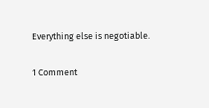Everything else is negotiable.

1 Comment